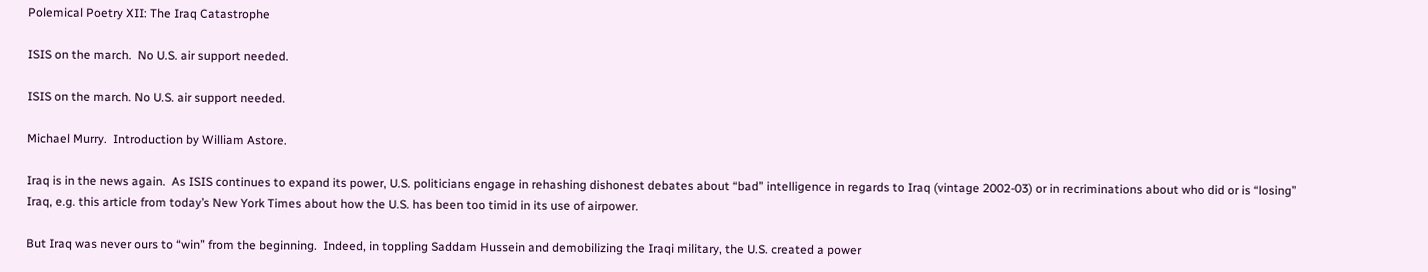Polemical Poetry XII: The Iraq Catastrophe

ISIS on the march.  No U.S. air support needed.

ISIS on the march. No U.S. air support needed.

Michael Murry.  Introduction by William Astore.

Iraq is in the news again.  As ISIS continues to expand its power, U.S. politicians engage in rehashing dishonest debates about “bad” intelligence in regards to Iraq (vintage 2002-03) or in recriminations about who did or is “losing” Iraq, e.g. this article from today’s New York Times about how the U.S. has been too timid in its use of airpower.

But Iraq was never ours to “win” from the beginning.  Indeed, in toppling Saddam Hussein and demobilizing the Iraqi military, the U.S. created a power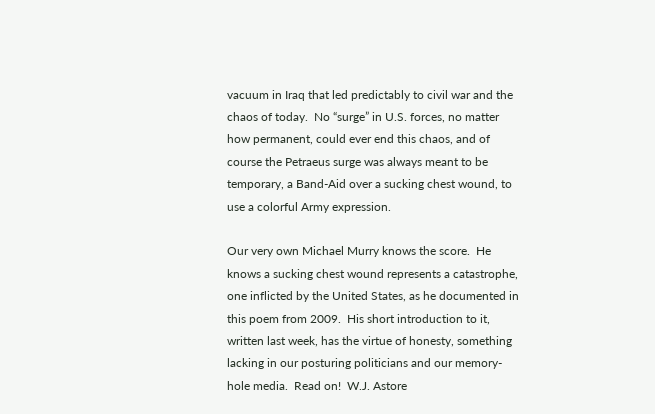vacuum in Iraq that led predictably to civil war and the chaos of today.  No “surge” in U.S. forces, no matter how permanent, could ever end this chaos, and of course the Petraeus surge was always meant to be temporary, a Band-Aid over a sucking chest wound, to use a colorful Army expression.

Our very own Michael Murry knows the score.  He knows a sucking chest wound represents a catastrophe, one inflicted by the United States, as he documented in this poem from 2009.  His short introduction to it, written last week, has the virtue of honesty, something lacking in our posturing politicians and our memory-hole media.  Read on!  W.J. Astore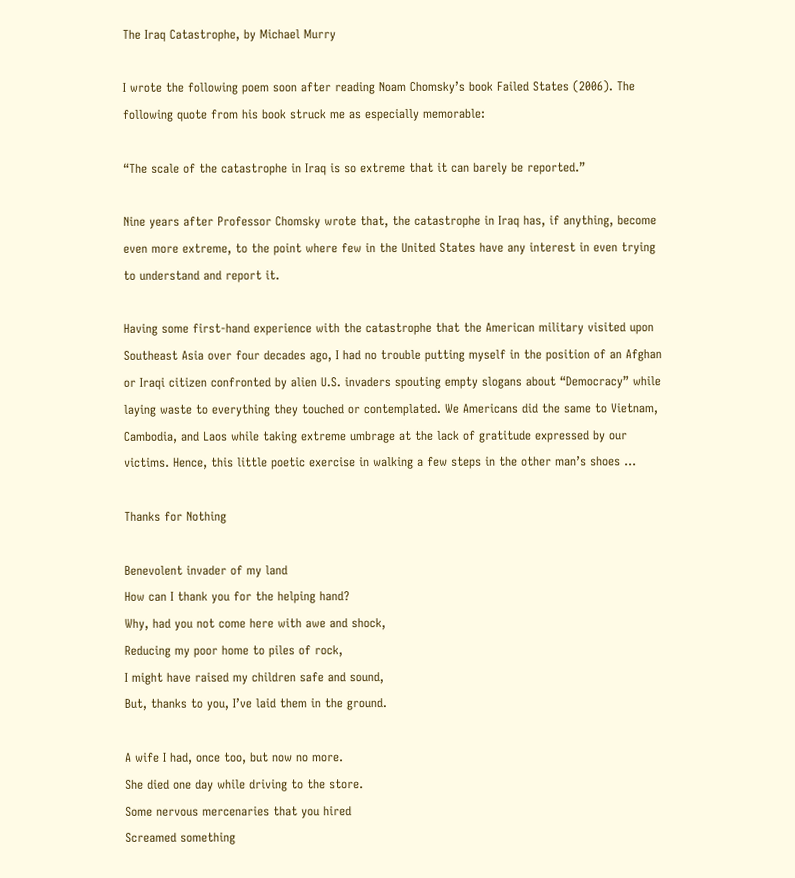The Iraq Catastrophe, by Michael Murry

I wrote the following poem soon after reading Noam Chomsky’s book Failed States (2006). The following quote from his book struck me as especially memorable:

“The scale of the catastrophe in Iraq is so extreme that it can barely be reported.”

Nine years after Professor Chomsky wrote that, the catastrophe in Iraq has, if anything, become even more extreme, to the point where few in the United States have any interest in even trying to understand and report it.

Having some first-hand experience with the catastrophe that the American military visited upon Southeast Asia over four decades ago, I had no trouble putting myself in the position of an Afghan or Iraqi citizen confronted by alien U.S. invaders spouting empty slogans about “Democracy” while laying waste to everything they touched or contemplated. We Americans did the same to Vietnam, Cambodia, and Laos while taking extreme umbrage at the lack of gratitude expressed by our victims. Hence, this little poetic exercise in walking a few steps in the other man’s shoes …

Thanks for Nothing

Benevolent invader of my land
How can I thank you for the helping hand?
Why, had you not come here with awe and shock,
Reducing my poor home to piles of rock,
I might have raised my children safe and sound,
But, thanks to you, I’ve laid them in the ground.

A wife I had, once too, but now no more.
She died one day while driving to the store.
Some nervous mercenaries that you hired
Screamed something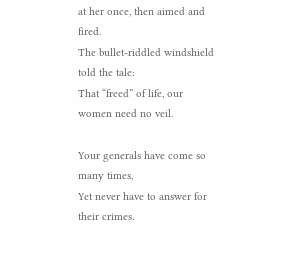at her once, then aimed and fired.
The bullet-riddled windshield told the tale:
That “freed” of life, our women need no veil.

Your generals have come so many times,
Yet never have to answer for their crimes.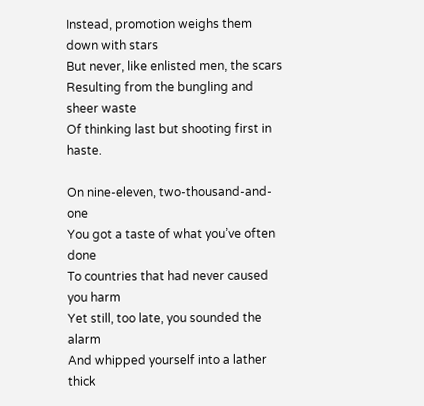Instead, promotion weighs them down with stars
But never, like enlisted men, the scars
Resulting from the bungling and sheer waste
Of thinking last but shooting first in haste.

On nine-eleven, two-thousand-and-one
You got a taste of what you’ve often done
To countries that had never caused you harm
Yet still, too late, you sounded the alarm
And whipped yourself into a lather thick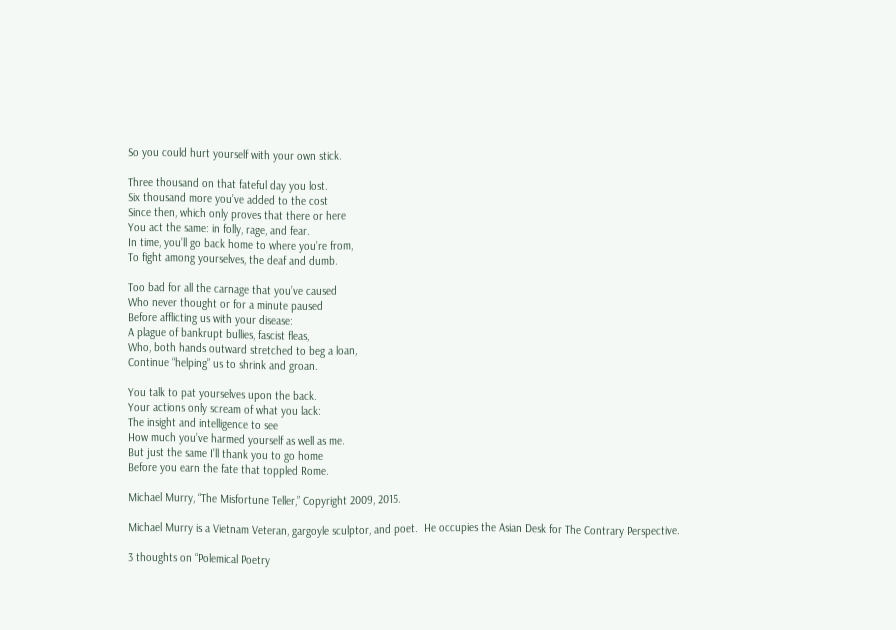So you could hurt yourself with your own stick.

Three thousand on that fateful day you lost.
Six thousand more you’ve added to the cost
Since then, which only proves that there or here
You act the same: in folly, rage, and fear.
In time, you’ll go back home to where you’re from,
To fight among yourselves, the deaf and dumb.

Too bad for all the carnage that you’ve caused
Who never thought or for a minute paused
Before afflicting us with your disease:
A plague of bankrupt bullies, fascist fleas,
Who, both hands outward stretched to beg a loan,
Continue “helping” us to shrink and groan.

You talk to pat yourselves upon the back.
Your actions only scream of what you lack:
The insight and intelligence to see
How much you’ve harmed yourself as well as me.
But just the same I’ll thank you to go home
Before you earn the fate that toppled Rome.

Michael Murry, “The Misfortune Teller,” Copyright 2009, 2015.

Michael Murry is a Vietnam Veteran, gargoyle sculptor, and poet.  He occupies the Asian Desk for The Contrary Perspective.

3 thoughts on “Polemical Poetry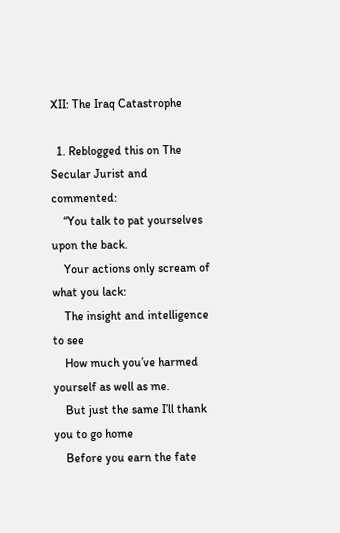XII: The Iraq Catastrophe

  1. Reblogged this on The Secular Jurist and commented:
    “You talk to pat yourselves upon the back.
    Your actions only scream of what you lack:
    The insight and intelligence to see
    How much you’ve harmed yourself as well as me.
    But just the same I’ll thank you to go home
    Before you earn the fate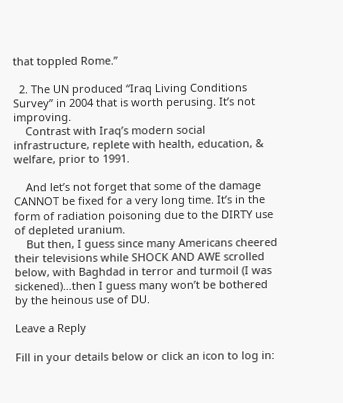that toppled Rome.”

  2. The UN produced “Iraq Living Conditions Survey” in 2004 that is worth perusing. It’s not improving.
    Contrast with Iraq’s modern social infrastructure, replete with health, education, & welfare, prior to 1991.

    And let’s not forget that some of the damage CANNOT be fixed for a very long time. It’s in the form of radiation poisoning due to the DIRTY use of depleted uranium.
    But then, I guess since many Americans cheered their televisions while SHOCK AND AWE scrolled below, with Baghdad in terror and turmoil (I was sickened)…then I guess many won’t be bothered by the heinous use of DU.

Leave a Reply

Fill in your details below or click an icon to log in: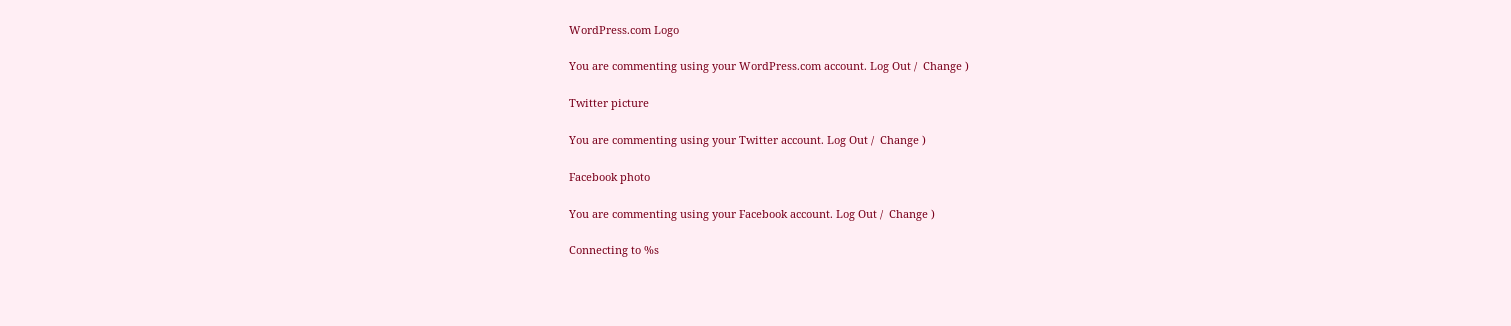WordPress.com Logo

You are commenting using your WordPress.com account. Log Out /  Change )

Twitter picture

You are commenting using your Twitter account. Log Out /  Change )

Facebook photo

You are commenting using your Facebook account. Log Out /  Change )

Connecting to %s